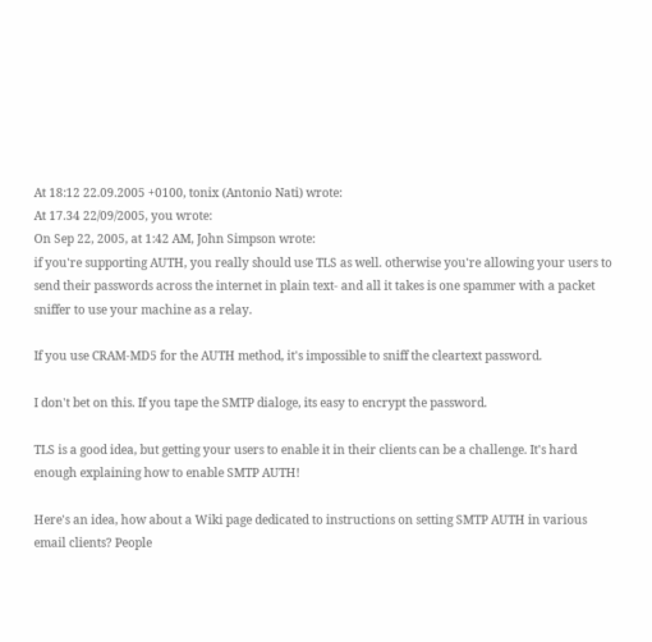At 18:12 22.09.2005 +0100, tonix (Antonio Nati) wrote:
At 17.34 22/09/2005, you wrote:
On Sep 22, 2005, at 1:42 AM, John Simpson wrote:
if you're supporting AUTH, you really should use TLS as well. otherwise you're allowing your users to send their passwords across the internet in plain text- and all it takes is one spammer with a packet sniffer to use your machine as a relay.

If you use CRAM-MD5 for the AUTH method, it's impossible to sniff the cleartext password.

I don't bet on this. If you tape the SMTP dialoge, its easy to encrypt the password.

TLS is a good idea, but getting your users to enable it in their clients can be a challenge. It's hard enough explaining how to enable SMTP AUTH!

Here's an idea, how about a Wiki page dedicated to instructions on setting SMTP AUTH in various email clients? People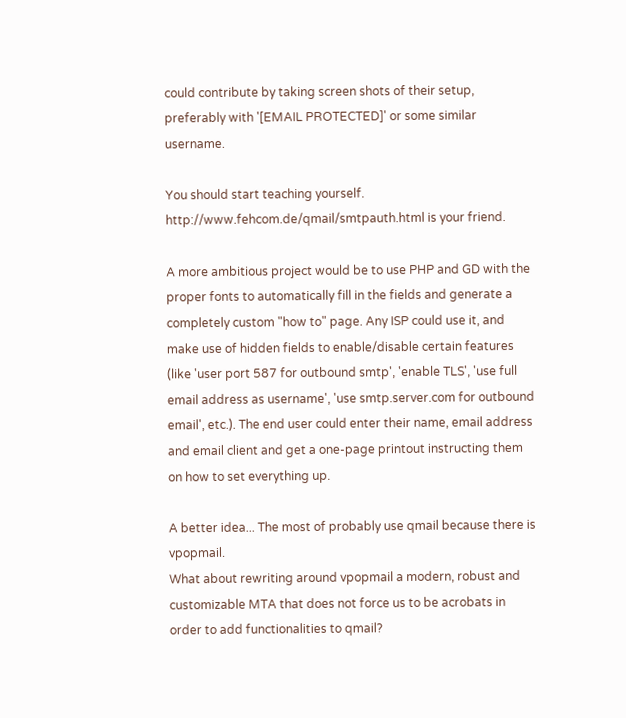could contribute by taking screen shots of their setup, preferably with '[EMAIL PROTECTED]' or some similar username.

You should start teaching yourself. http://www.fehcom.de/qmail/smtpauth.html is your friend.

A more ambitious project would be to use PHP and GD with the proper fonts to automatically fill in the fields and generate a completely custom "how to" page. Any ISP could use it, and make use of hidden fields to enable/disable certain features (like 'user port 587 for outbound smtp', 'enable TLS', 'use full email address as username', 'use smtp.server.com for outbound email', etc.). The end user could enter their name, email address and email client and get a one-page printout instructing them on how to set everything up.

A better idea... The most of probably use qmail because there is vpopmail.
What about rewriting around vpopmail a modern, robust and customizable MTA that does not force us to be acrobats in order to add functionalities to qmail?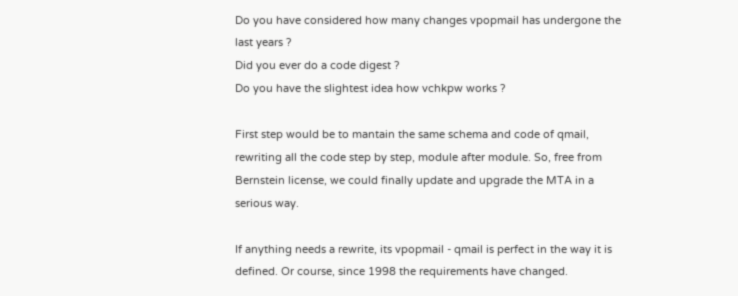Do you have considered how many changes vpopmail has undergone the last years ?
Did you ever do a code digest ?
Do you have the slightest idea how vchkpw works ?

First step would be to mantain the same schema and code of qmail, rewriting all the code step by step, module after module. So, free from Bernstein license, we could finally update and upgrade the MTA in a serious way.

If anything needs a rewrite, its vpopmail - qmail is perfect in the way it is defined. Or course, since 1998 the requirements have changed.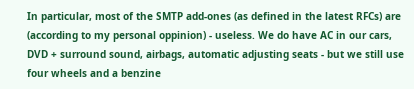In particular, most of the SMTP add-ones (as defined in the latest RFCs) are (according to my personal oppinion) - useless. We do have AC in our cars, DVD + surround sound, airbags, automatic adjusting seats - but we still use four wheels and a benzine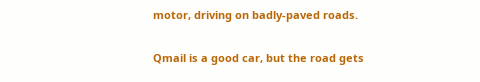motor, driving on badly-paved roads.

Qmail is a good car, but the road gets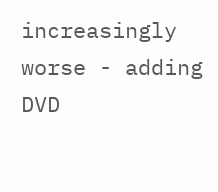increasingly worse - adding DVD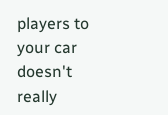players to your car doesn't really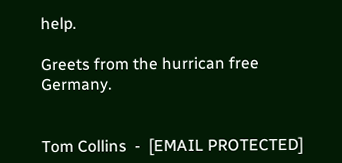help.

Greets from the hurrican free Germany.


Tom Collins  -  [EMAIL PROTECTED]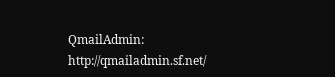QmailAdmin: http://qmailadmin.sf.net/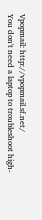Vpopmail: http://vpopmail.sf.net/
You don't need a laptop to troubleshoot high-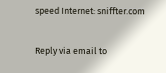speed Internet: sniffter.com

Reply via email to